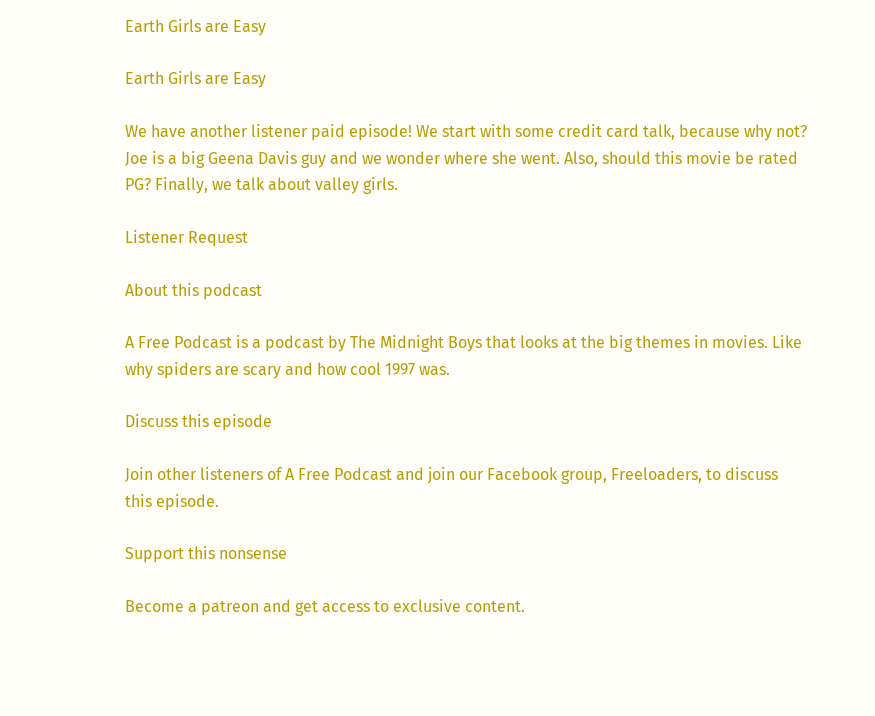Earth Girls are Easy

Earth Girls are Easy

We have another listener paid episode! We start with some credit card talk, because why not? Joe is a big Geena Davis guy and we wonder where she went. Also, should this movie be rated PG? Finally, we talk about valley girls.

Listener Request

About this podcast

A Free Podcast is a podcast by The Midnight Boys that looks at the big themes in movies. Like why spiders are scary and how cool 1997 was.

Discuss this episode

Join other listeners of A Free Podcast and join our Facebook group, Freeloaders, to discuss this episode.

Support this nonsense

Become a patreon and get access to exclusive content.